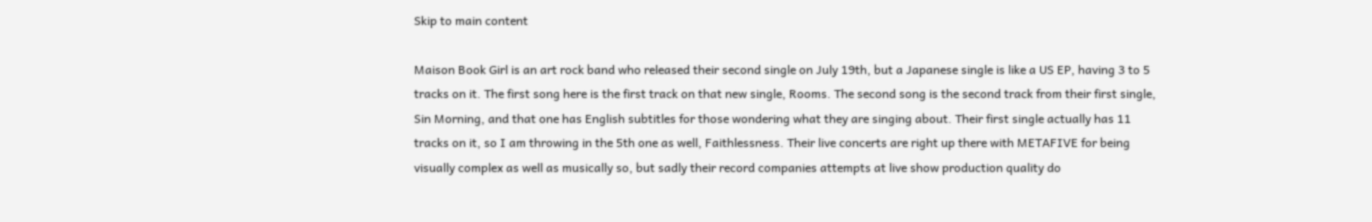Skip to main content

Maison Book Girl is an art rock band who released their second single on July 19th, but a Japanese single is like a US EP, having 3 to 5 tracks on it. The first song here is the first track on that new single, Rooms. The second song is the second track from their first single, Sin Morning, and that one has English subtitles for those wondering what they are singing about. Their first single actually has 11 tracks on it, so I am throwing in the 5th one as well, Faithlessness. Their live concerts are right up there with METAFIVE for being visually complex as well as musically so, but sadly their record companies attempts at live show production quality do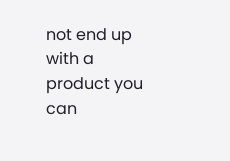not end up with a product you can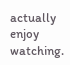actually enjoy watching.